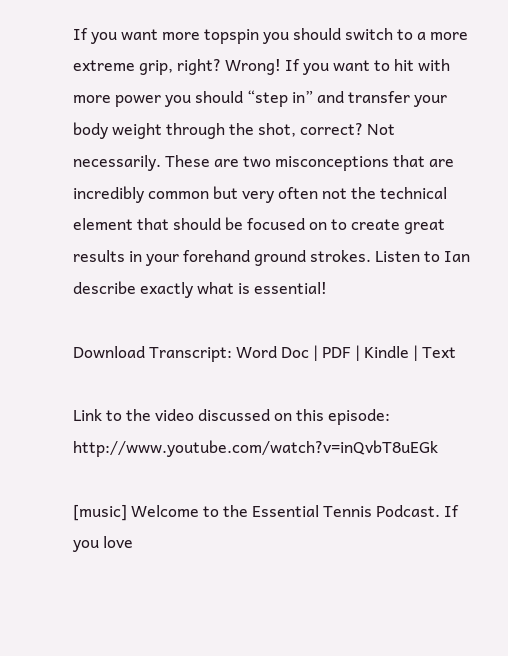If you want more topspin you should switch to a more extreme grip, right? Wrong! If you want to hit with more power you should “step in” and transfer your body weight through the shot, correct? Not necessarily. These are two misconceptions that are incredibly common but very often not the technical element that should be focused on to create great results in your forehand ground strokes. Listen to Ian describe exactly what is essential!

Download Transcript: Word Doc | PDF | Kindle | Text

Link to the video discussed on this episode: http://www.youtube.com/watch?v=inQvbT8uEGk

[music] Welcome to the Essential Tennis Podcast. If you love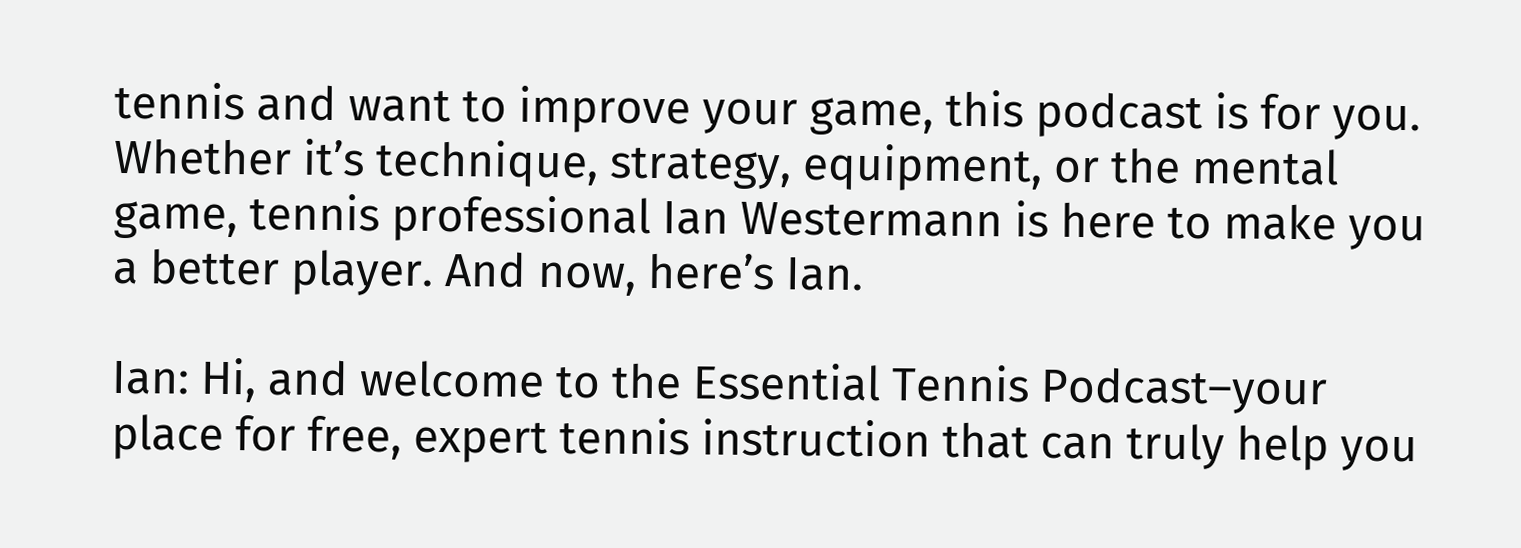tennis and want to improve your game, this podcast is for you. Whether it’s technique, strategy, equipment, or the mental game, tennis professional Ian Westermann is here to make you a better player. And now, here’s Ian.

Ian: Hi, and welcome to the Essential Tennis Podcast–your place for free, expert tennis instruction that can truly help you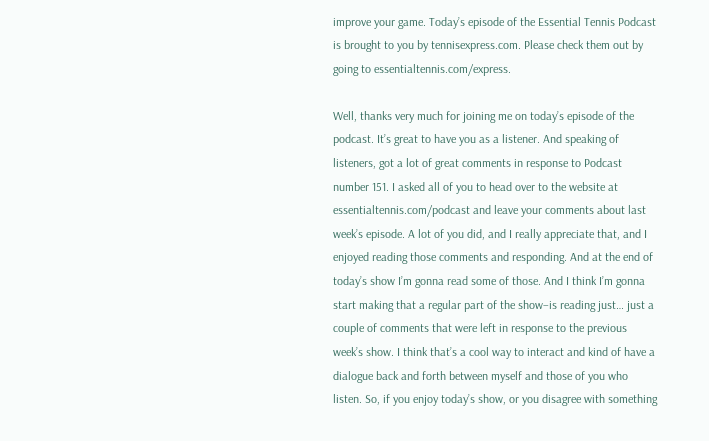improve your game. Today’s episode of the Essential Tennis Podcast is brought to you by tennisexpress.com. Please check them out by going to essentialtennis.com/express.

Well, thanks very much for joining me on today’s episode of the podcast. It’s great to have you as a listener. And speaking of listeners, got a lot of great comments in response to Podcast number 151. I asked all of you to head over to the website at essentialtennis.com/podcast and leave your comments about last week’s episode. A lot of you did, and I really appreciate that, and I enjoyed reading those comments and responding. And at the end of today’s show I’m gonna read some of those. And I think I’m gonna start making that a regular part of the show–is reading just… just a couple of comments that were left in response to the previous week’s show. I think that’s a cool way to interact and kind of have a dialogue back and forth between myself and those of you who listen. So, if you enjoy today’s show, or you disagree with something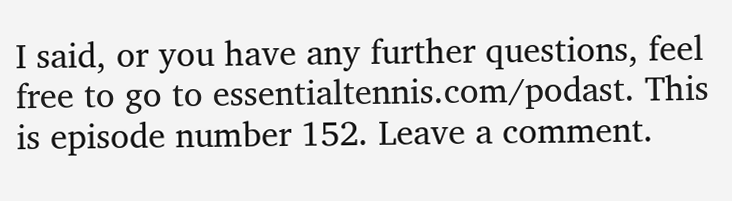I said, or you have any further questions, feel free to go to essentialtennis.com/podast. This is episode number 152. Leave a comment.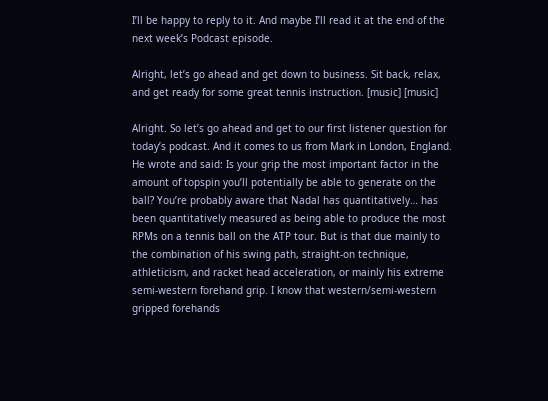I’ll be happy to reply to it. And maybe I’ll read it at the end of the next week’s Podcast episode.

Alright, let’s go ahead and get down to business. Sit back, relax, and get ready for some great tennis instruction. [music] [music]

Alright. So let’s go ahead and get to our first listener question for today’s podcast. And it comes to us from Mark in London, England. He wrote and said: Is your grip the most important factor in the amount of topspin you’ll potentially be able to generate on the ball? You’re probably aware that Nadal has quantitatively… has been quantitatively measured as being able to produce the most RPMs on a tennis ball on the ATP tour. But is that due mainly to the combination of his swing path, straight-on technique, athleticism, and racket head acceleration, or mainly his extreme semi-western forehand grip. I know that western/semi-western gripped forehands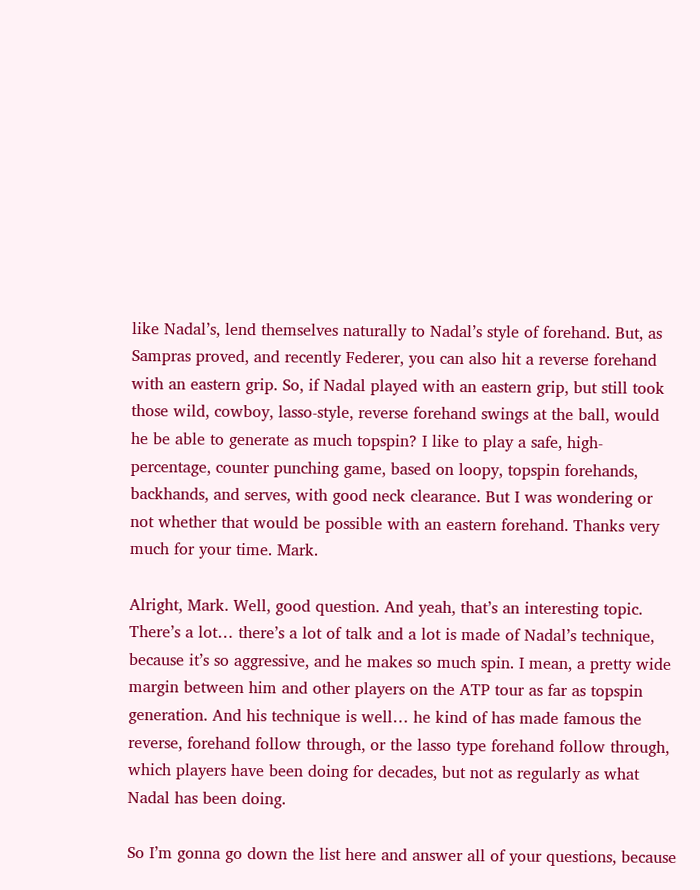like Nadal’s, lend themselves naturally to Nadal’s style of forehand. But, as Sampras proved, and recently Federer, you can also hit a reverse forehand with an eastern grip. So, if Nadal played with an eastern grip, but still took those wild, cowboy, lasso-style, reverse forehand swings at the ball, would he be able to generate as much topspin? I like to play a safe, high-percentage, counter punching game, based on loopy, topspin forehands, backhands, and serves, with good neck clearance. But I was wondering or not whether that would be possible with an eastern forehand. Thanks very much for your time. Mark.

Alright, Mark. Well, good question. And yeah, that’s an interesting topic. There’s a lot… there’s a lot of talk and a lot is made of Nadal’s technique, because it’s so aggressive, and he makes so much spin. I mean, a pretty wide margin between him and other players on the ATP tour as far as topspin generation. And his technique is well… he kind of has made famous the reverse, forehand follow through, or the lasso type forehand follow through, which players have been doing for decades, but not as regularly as what Nadal has been doing.

So I’m gonna go down the list here and answer all of your questions, because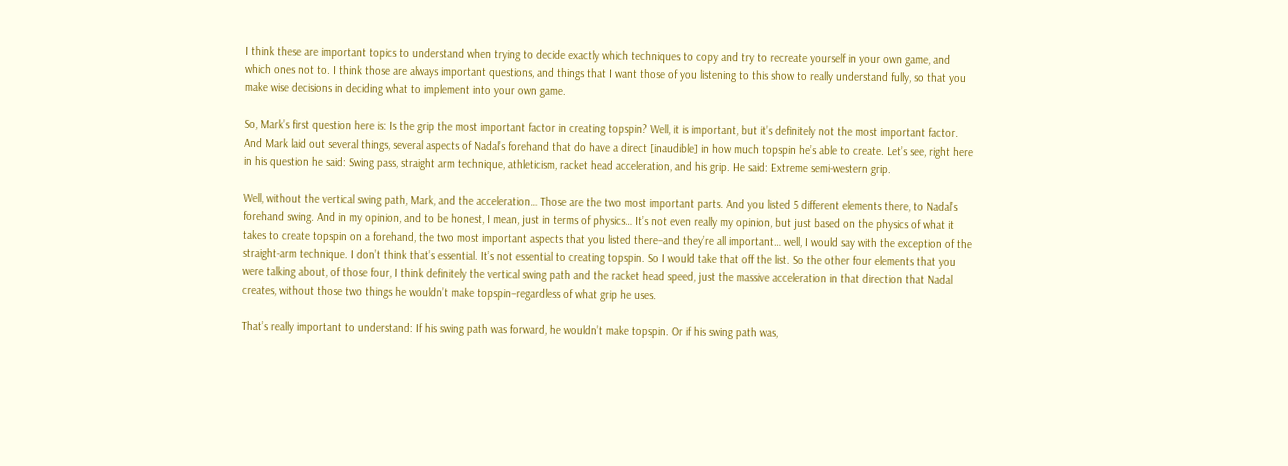I think these are important topics to understand when trying to decide exactly which techniques to copy and try to recreate yourself in your own game, and which ones not to. I think those are always important questions, and things that I want those of you listening to this show to really understand fully, so that you make wise decisions in deciding what to implement into your own game.

So, Mark’s first question here is: Is the grip the most important factor in creating topspin? Well, it is important, but it’s definitely not the most important factor. And Mark laid out several things, several aspects of Nadal’s forehand that do have a direct [inaudible] in how much topspin he’s able to create. Let’s see, right here in his question he said: Swing pass, straight arm technique, athleticism, racket head acceleration, and his grip. He said: Extreme semi-western grip.

Well, without the vertical swing path, Mark, and the acceleration… Those are the two most important parts. And you listed 5 different elements there, to Nadal’s forehand swing. And in my opinion, and to be honest, I mean, just in terms of physics… It’s not even really my opinion, but just based on the physics of what it takes to create topspin on a forehand, the two most important aspects that you listed there–and they’re all important… well, I would say with the exception of the straight-arm technique. I don’t think that’s essential. It’s not essential to creating topspin. So I would take that off the list. So the other four elements that you were talking about, of those four, I think definitely the vertical swing path and the racket head speed, just the massive acceleration in that direction that Nadal creates, without those two things he wouldn’t make topspin–regardless of what grip he uses.

That’s really important to understand: If his swing path was forward, he wouldn’t make topspin. Or if his swing path was,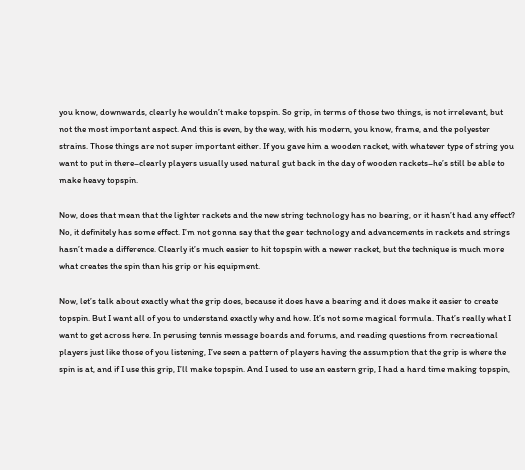you know, downwards, clearly he wouldn’t make topspin. So grip, in terms of those two things, is not irrelevant, but not the most important aspect. And this is even, by the way, with his modern, you know, frame, and the polyester strains. Those things are not super important either. If you gave him a wooden racket, with whatever type of string you want to put in there–clearly players usually used natural gut back in the day of wooden rackets–he’s still be able to make heavy topspin.

Now, does that mean that the lighter rackets and the new string technology has no bearing, or it hasn’t had any effect? No, it definitely has some effect. I’m not gonna say that the gear technology and advancements in rackets and strings hasn’t made a difference. Clearly it’s much easier to hit topspin with a newer racket, but the technique is much more what creates the spin than his grip or his equipment.

Now, let’s talk about exactly what the grip does, because it does have a bearing and it does make it easier to create topspin. But I want all of you to understand exactly why and how. It’s not some magical formula. That’s really what I want to get across here. In perusing tennis message boards and forums, and reading questions from recreational players just like those of you listening, I’ve seen a pattern of players having the assumption that the grip is where the spin is at, and if I use this grip, I’ll make topspin. And I used to use an eastern grip, I had a hard time making topspin,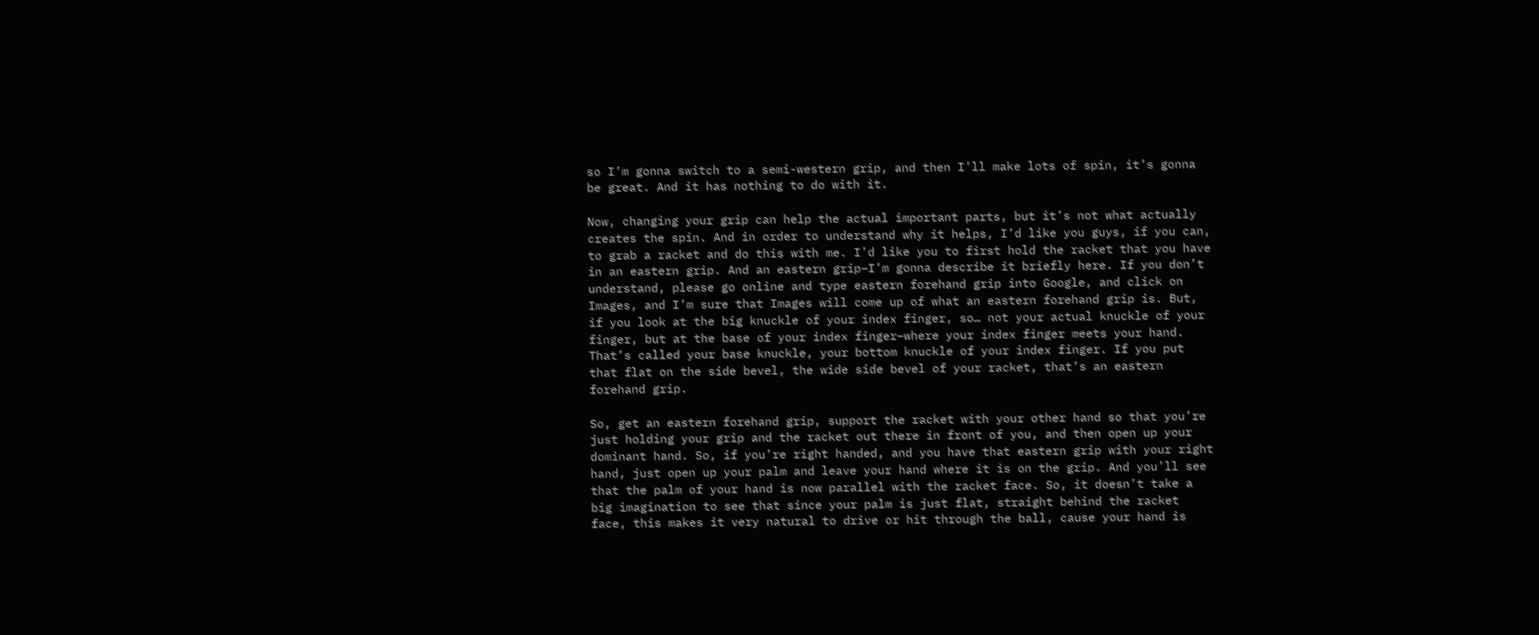so I’m gonna switch to a semi-western grip, and then I’ll make lots of spin, it’s gonna be great. And it has nothing to do with it.

Now, changing your grip can help the actual important parts, but it’s not what actually creates the spin. And in order to understand why it helps, I’d like you guys, if you can, to grab a racket and do this with me. I’d like you to first hold the racket that you have in an eastern grip. And an eastern grip–I’m gonna describe it briefly here. If you don’t understand, please go online and type eastern forehand grip into Google, and click on Images, and I’m sure that Images will come up of what an eastern forehand grip is. But, if you look at the big knuckle of your index finger, so… not your actual knuckle of your finger, but at the base of your index finger–where your index finger meets your hand. That’s called your base knuckle, your bottom knuckle of your index finger. If you put that flat on the side bevel, the wide side bevel of your racket, that’s an eastern forehand grip.

So, get an eastern forehand grip, support the racket with your other hand so that you’re just holding your grip and the racket out there in front of you, and then open up your dominant hand. So, if you’re right handed, and you have that eastern grip with your right hand, just open up your palm and leave your hand where it is on the grip. And you’ll see that the palm of your hand is now parallel with the racket face. So, it doesn’t take a big imagination to see that since your palm is just flat, straight behind the racket face, this makes it very natural to drive or hit through the ball, cause your hand is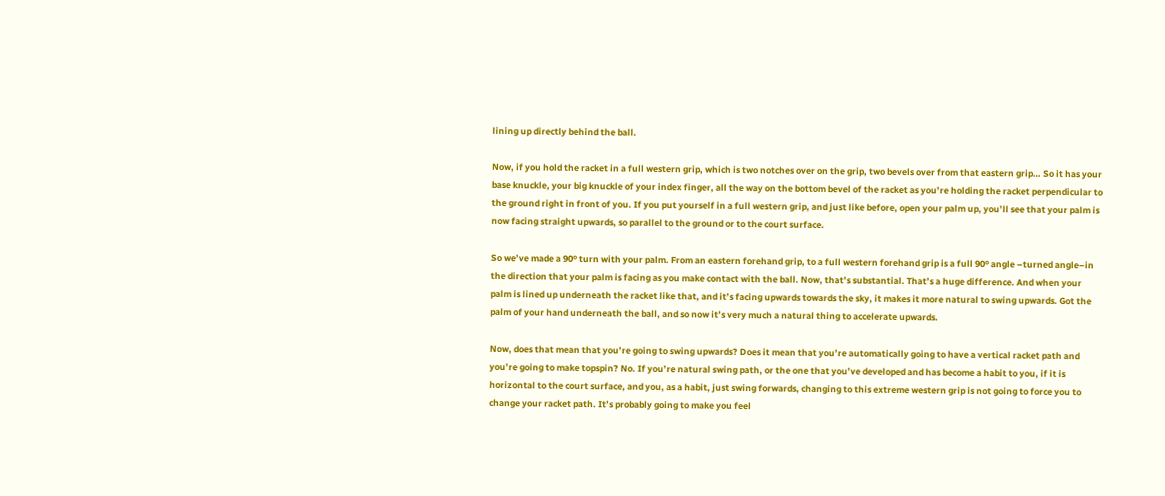lining up directly behind the ball.

Now, if you hold the racket in a full western grip, which is two notches over on the grip, two bevels over from that eastern grip… So it has your base knuckle, your big knuckle of your index finger, all the way on the bottom bevel of the racket as you’re holding the racket perpendicular to the ground right in front of you. If you put yourself in a full western grip, and just like before, open your palm up, you’ll see that your palm is now facing straight upwards, so parallel to the ground or to the court surface.

So we’ve made a 90º turn with your palm. From an eastern forehand grip, to a full western forehand grip is a full 90º angle –turned angle–in the direction that your palm is facing as you make contact with the ball. Now, that’s substantial. That’s a huge difference. And when your palm is lined up underneath the racket like that, and it’s facing upwards towards the sky, it makes it more natural to swing upwards. Got the palm of your hand underneath the ball, and so now it’s very much a natural thing to accelerate upwards.

Now, does that mean that you’re going to swing upwards? Does it mean that you’re automatically going to have a vertical racket path and you’re going to make topspin? No. If you’re natural swing path, or the one that you’ve developed and has become a habit to you, if it is horizontal to the court surface, and you, as a habit, just swing forwards, changing to this extreme western grip is not going to force you to change your racket path. It’s probably going to make you feel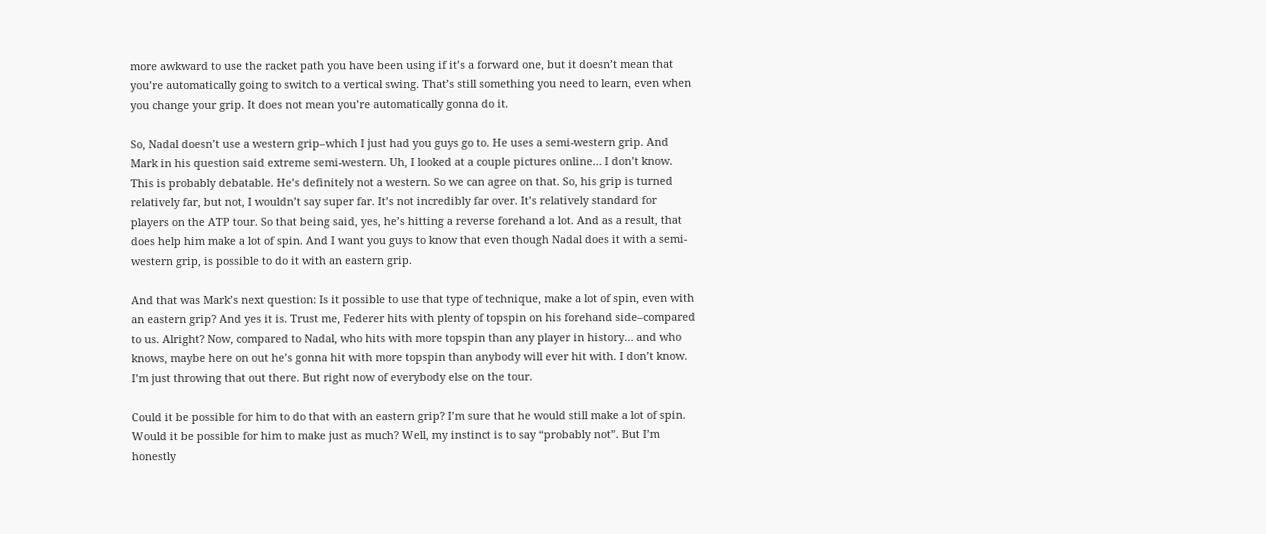more awkward to use the racket path you have been using if it’s a forward one, but it doesn’t mean that you’re automatically going to switch to a vertical swing. That’s still something you need to learn, even when you change your grip. It does not mean you’re automatically gonna do it.

So, Nadal doesn’t use a western grip–which I just had you guys go to. He uses a semi-western grip. And Mark in his question said extreme semi-western. Uh, I looked at a couple pictures online… I don’t know. This is probably debatable. He’s definitely not a western. So we can agree on that. So, his grip is turned relatively far, but not, I wouldn’t say super far. It’s not incredibly far over. It’s relatively standard for players on the ATP tour. So that being said, yes, he’s hitting a reverse forehand a lot. And as a result, that does help him make a lot of spin. And I want you guys to know that even though Nadal does it with a semi-western grip, is possible to do it with an eastern grip.

And that was Mark’s next question: Is it possible to use that type of technique, make a lot of spin, even with an eastern grip? And yes it is. Trust me, Federer hits with plenty of topspin on his forehand side–compared to us. Alright? Now, compared to Nadal, who hits with more topspin than any player in history… and who knows, maybe here on out he’s gonna hit with more topspin than anybody will ever hit with. I don’t know. I’m just throwing that out there. But right now of everybody else on the tour.

Could it be possible for him to do that with an eastern grip? I’m sure that he would still make a lot of spin. Would it be possible for him to make just as much? Well, my instinct is to say “probably not”. But I’m honestly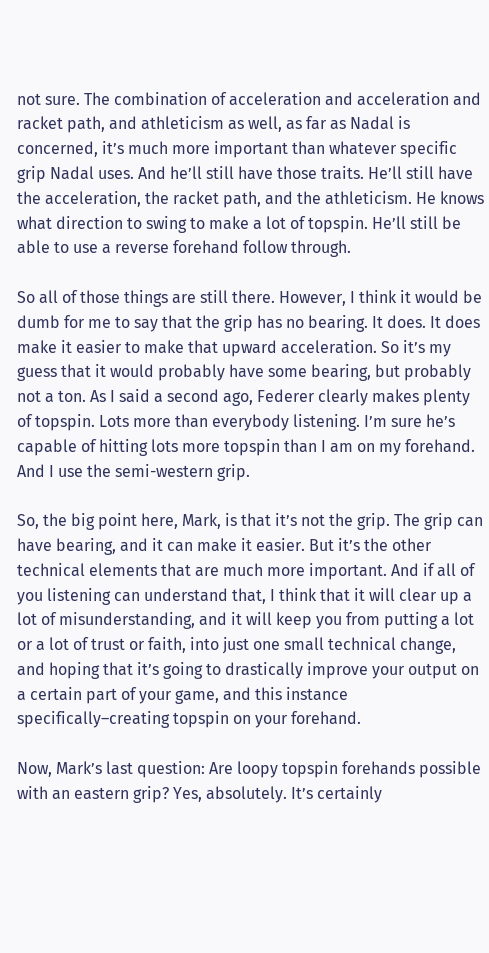not sure. The combination of acceleration and acceleration and racket path, and athleticism as well, as far as Nadal is concerned, it’s much more important than whatever specific grip Nadal uses. And he’ll still have those traits. He’ll still have the acceleration, the racket path, and the athleticism. He knows what direction to swing to make a lot of topspin. He’ll still be able to use a reverse forehand follow through.

So all of those things are still there. However, I think it would be dumb for me to say that the grip has no bearing. It does. It does make it easier to make that upward acceleration. So it’s my guess that it would probably have some bearing, but probably not a ton. As I said a second ago, Federer clearly makes plenty of topspin. Lots more than everybody listening. I’m sure he’s capable of hitting lots more topspin than I am on my forehand. And I use the semi-western grip.

So, the big point here, Mark, is that it’s not the grip. The grip can have bearing, and it can make it easier. But it’s the other technical elements that are much more important. And if all of you listening can understand that, I think that it will clear up a lot of misunderstanding, and it will keep you from putting a lot or a lot of trust or faith, into just one small technical change, and hoping that it’s going to drastically improve your output on a certain part of your game, and this instance specifically–creating topspin on your forehand.

Now, Mark’s last question: Are loopy topspin forehands possible with an eastern grip? Yes, absolutely. It’s certainly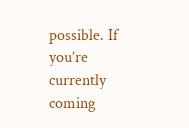possible. If you’re currently coming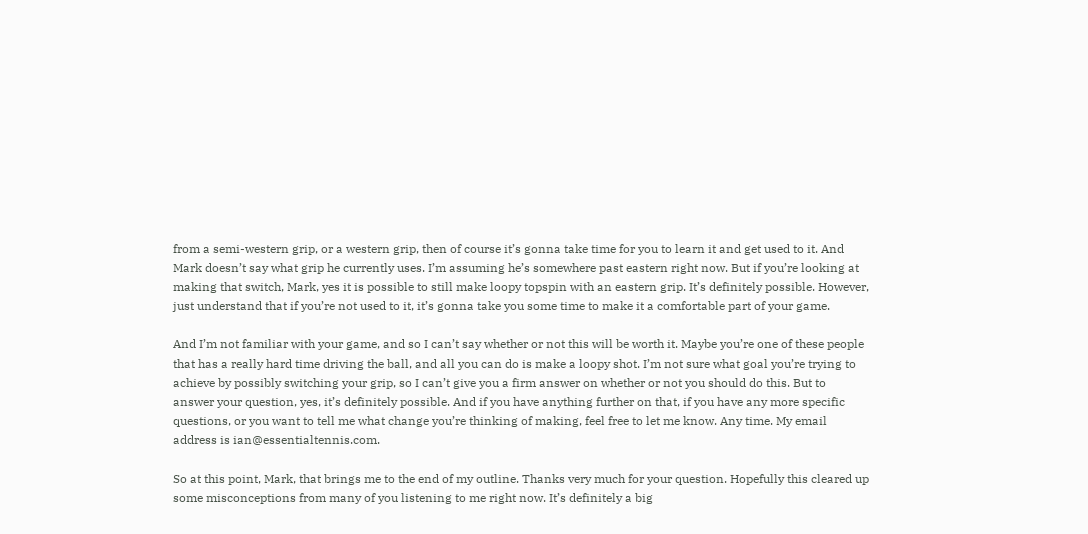from a semi-western grip, or a western grip, then of course it’s gonna take time for you to learn it and get used to it. And Mark doesn’t say what grip he currently uses. I’m assuming he’s somewhere past eastern right now. But if you’re looking at making that switch, Mark, yes it is possible to still make loopy topspin with an eastern grip. It’s definitely possible. However, just understand that if you’re not used to it, it’s gonna take you some time to make it a comfortable part of your game.

And I’m not familiar with your game, and so I can’t say whether or not this will be worth it. Maybe you’re one of these people that has a really hard time driving the ball, and all you can do is make a loopy shot. I’m not sure what goal you’re trying to achieve by possibly switching your grip, so I can’t give you a firm answer on whether or not you should do this. But to answer your question, yes, it’s definitely possible. And if you have anything further on that, if you have any more specific questions, or you want to tell me what change you’re thinking of making, feel free to let me know. Any time. My email address is ian@essentialtennis.com.

So at this point, Mark, that brings me to the end of my outline. Thanks very much for your question. Hopefully this cleared up some misconceptions from many of you listening to me right now. It’s definitely a big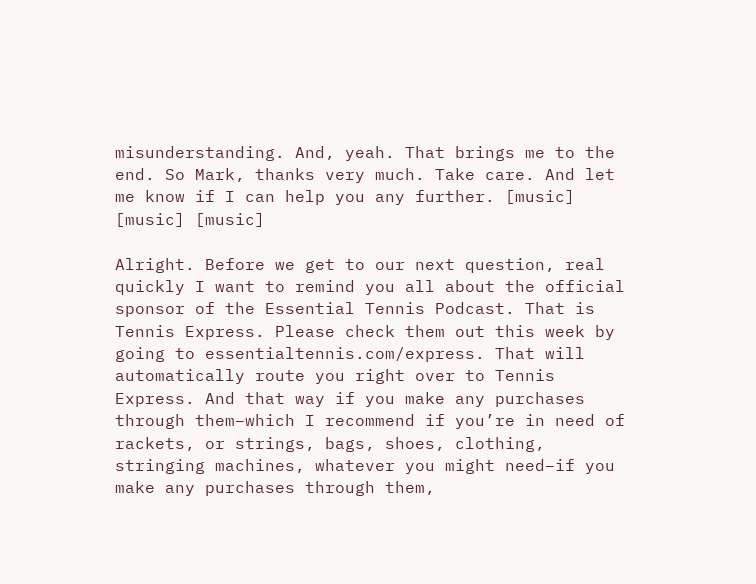misunderstanding. And, yeah. That brings me to the end. So Mark, thanks very much. Take care. And let me know if I can help you any further. [music] [music] [music]

Alright. Before we get to our next question, real quickly I want to remind you all about the official sponsor of the Essential Tennis Podcast. That is Tennis Express. Please check them out this week by going to essentialtennis.com/express. That will automatically route you right over to Tennis Express. And that way if you make any purchases through them–which I recommend if you’re in need of rackets, or strings, bags, shoes, clothing, stringing machines, whatever you might need–if you make any purchases through them,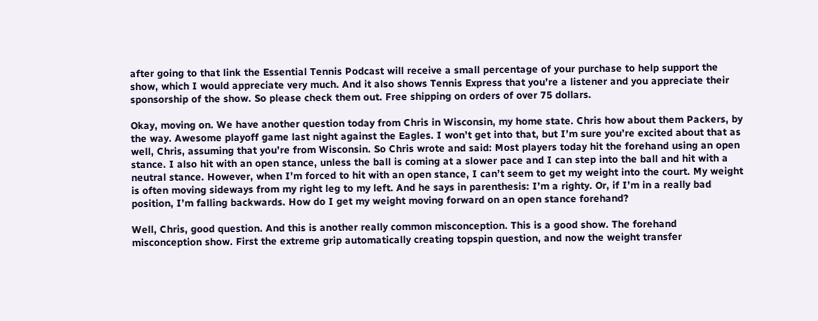after going to that link the Essential Tennis Podcast will receive a small percentage of your purchase to help support the show, which I would appreciate very much. And it also shows Tennis Express that you’re a listener and you appreciate their sponsorship of the show. So please check them out. Free shipping on orders of over 75 dollars.

Okay, moving on. We have another question today from Chris in Wisconsin, my home state. Chris how about them Packers, by the way. Awesome playoff game last night against the Eagles. I won’t get into that, but I’m sure you’re excited about that as well, Chris, assuming that you’re from Wisconsin. So Chris wrote and said: Most players today hit the forehand using an open stance. I also hit with an open stance, unless the ball is coming at a slower pace and I can step into the ball and hit with a neutral stance. However, when I’m forced to hit with an open stance, I can’t seem to get my weight into the court. My weight is often moving sideways from my right leg to my left. And he says in parenthesis: I’m a righty. Or, if I’m in a really bad position, I’m falling backwards. How do I get my weight moving forward on an open stance forehand?

Well, Chris, good question. And this is another really common misconception. This is a good show. The forehand misconception show. First the extreme grip automatically creating topspin question, and now the weight transfer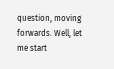question, moving forwards. Well, let me start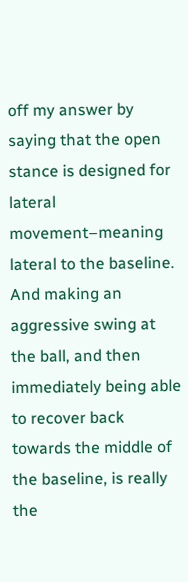off my answer by saying that the open stance is designed for lateral movement–meaning lateral to the baseline. And making an aggressive swing at the ball, and then immediately being able to recover back towards the middle of the baseline, is really the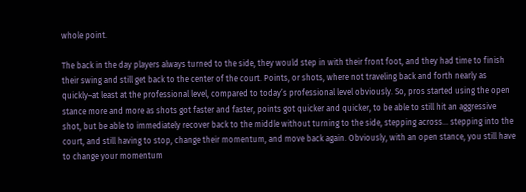whole point.

The back in the day players always turned to the side, they would step in with their front foot, and they had time to finish their swing and still get back to the center of the court. Points, or shots, where not traveling back and forth nearly as quickly–at least at the professional level, compared to today’s professional level obviously. So, pros started using the open stance more and more as shots got faster and faster, points got quicker and quicker, to be able to still hit an aggressive shot, but be able to immediately recover back to the middle without turning to the side, stepping across… stepping into the court, and still having to stop, change their momentum, and move back again. Obviously, with an open stance, you still have to change your momentum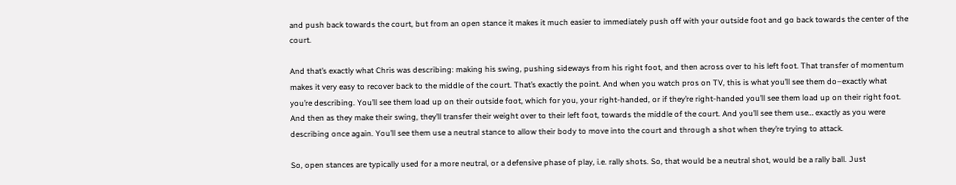and push back towards the court, but from an open stance it makes it much easier to immediately push off with your outside foot and go back towards the center of the court.

And that’s exactly what Chris was describing: making his swing, pushing sideways from his right foot, and then across over to his left foot. That transfer of momentum makes it very easy to recover back to the middle of the court. That’s exactly the point. And when you watch pros on TV, this is what you’ll see them do–exactly what you’re describing. You’ll see them load up on their outside foot, which for you, your right-handed, or if they’re right-handed you’ll see them load up on their right foot. And then as they make their swing, they’ll transfer their weight over to their left foot, towards the middle of the court. And you’ll see them use… exactly as you were describing once again. You’ll see them use a neutral stance to allow their body to move into the court and through a shot when they’re trying to attack.

So, open stances are typically used for a more neutral, or a defensive phase of play, i.e. rally shots. So, that would be a neutral shot, would be a rally ball. Just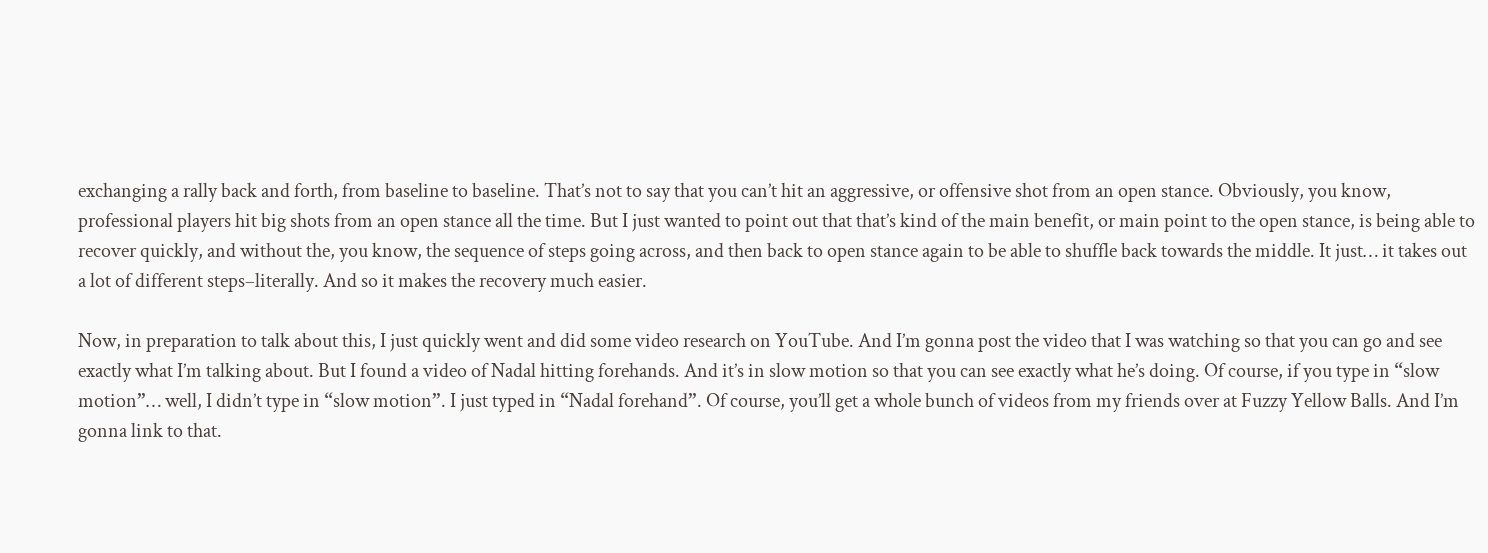exchanging a rally back and forth, from baseline to baseline. That’s not to say that you can’t hit an aggressive, or offensive shot from an open stance. Obviously, you know, professional players hit big shots from an open stance all the time. But I just wanted to point out that that’s kind of the main benefit, or main point to the open stance, is being able to recover quickly, and without the, you know, the sequence of steps going across, and then back to open stance again to be able to shuffle back towards the middle. It just… it takes out a lot of different steps–literally. And so it makes the recovery much easier.

Now, in preparation to talk about this, I just quickly went and did some video research on YouTube. And I’m gonna post the video that I was watching so that you can go and see exactly what I’m talking about. But I found a video of Nadal hitting forehands. And it’s in slow motion so that you can see exactly what he’s doing. Of course, if you type in “slow motion”… well, I didn’t type in “slow motion”. I just typed in “Nadal forehand”. Of course, you’ll get a whole bunch of videos from my friends over at Fuzzy Yellow Balls. And I’m gonna link to that.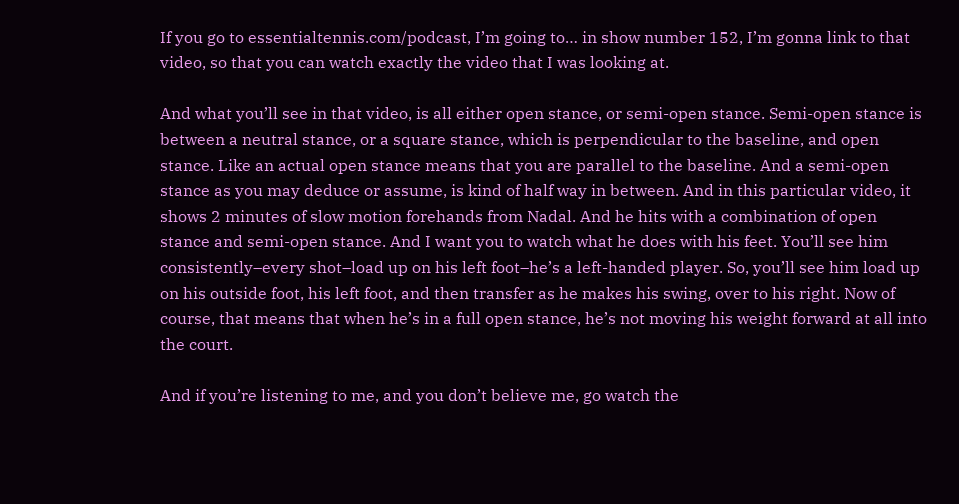If you go to essentialtennis.com/podcast, I’m going to… in show number 152, I’m gonna link to that video, so that you can watch exactly the video that I was looking at.

And what you’ll see in that video, is all either open stance, or semi-open stance. Semi-open stance is between a neutral stance, or a square stance, which is perpendicular to the baseline, and open stance. Like an actual open stance means that you are parallel to the baseline. And a semi-open stance as you may deduce or assume, is kind of half way in between. And in this particular video, it shows 2 minutes of slow motion forehands from Nadal. And he hits with a combination of open stance and semi-open stance. And I want you to watch what he does with his feet. You’ll see him consistently–every shot–load up on his left foot–he’s a left-handed player. So, you’ll see him load up on his outside foot, his left foot, and then transfer as he makes his swing, over to his right. Now of course, that means that when he’s in a full open stance, he’s not moving his weight forward at all into the court.

And if you’re listening to me, and you don’t believe me, go watch the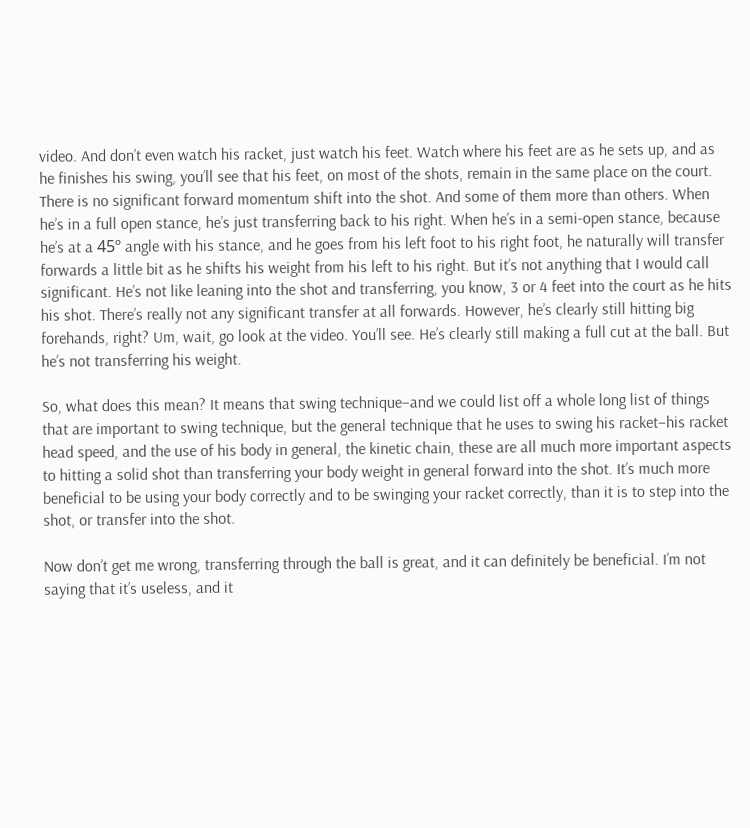video. And don’t even watch his racket, just watch his feet. Watch where his feet are as he sets up, and as he finishes his swing, you’ll see that his feet, on most of the shots, remain in the same place on the court. There is no significant forward momentum shift into the shot. And some of them more than others. When he’s in a full open stance, he’s just transferring back to his right. When he’s in a semi-open stance, because he’s at a 45º angle with his stance, and he goes from his left foot to his right foot, he naturally will transfer forwards a little bit as he shifts his weight from his left to his right. But it’s not anything that I would call significant. He’s not like leaning into the shot and transferring, you know, 3 or 4 feet into the court as he hits his shot. There’s really not any significant transfer at all forwards. However, he’s clearly still hitting big forehands, right? Um, wait, go look at the video. You’ll see. He’s clearly still making a full cut at the ball. But he’s not transferring his weight.

So, what does this mean? It means that swing technique–and we could list off a whole long list of things that are important to swing technique, but the general technique that he uses to swing his racket–his racket head speed, and the use of his body in general, the kinetic chain, these are all much more important aspects to hitting a solid shot than transferring your body weight in general forward into the shot. It’s much more beneficial to be using your body correctly and to be swinging your racket correctly, than it is to step into the shot, or transfer into the shot.

Now don’t get me wrong, transferring through the ball is great, and it can definitely be beneficial. I’m not saying that it’s useless, and it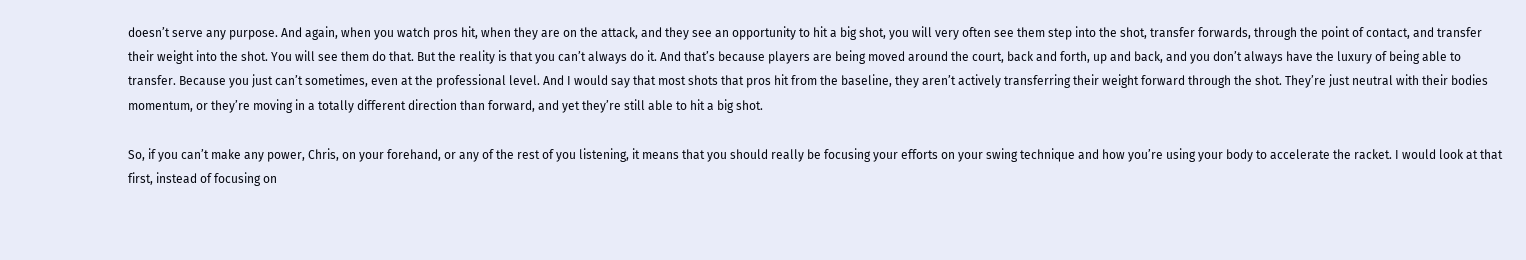doesn’t serve any purpose. And again, when you watch pros hit, when they are on the attack, and they see an opportunity to hit a big shot, you will very often see them step into the shot, transfer forwards, through the point of contact, and transfer their weight into the shot. You will see them do that. But the reality is that you can’t always do it. And that’s because players are being moved around the court, back and forth, up and back, and you don’t always have the luxury of being able to transfer. Because you just can’t sometimes, even at the professional level. And I would say that most shots that pros hit from the baseline, they aren’t actively transferring their weight forward through the shot. They’re just neutral with their bodies momentum, or they’re moving in a totally different direction than forward, and yet they’re still able to hit a big shot.

So, if you can’t make any power, Chris, on your forehand, or any of the rest of you listening, it means that you should really be focusing your efforts on your swing technique and how you’re using your body to accelerate the racket. I would look at that first, instead of focusing on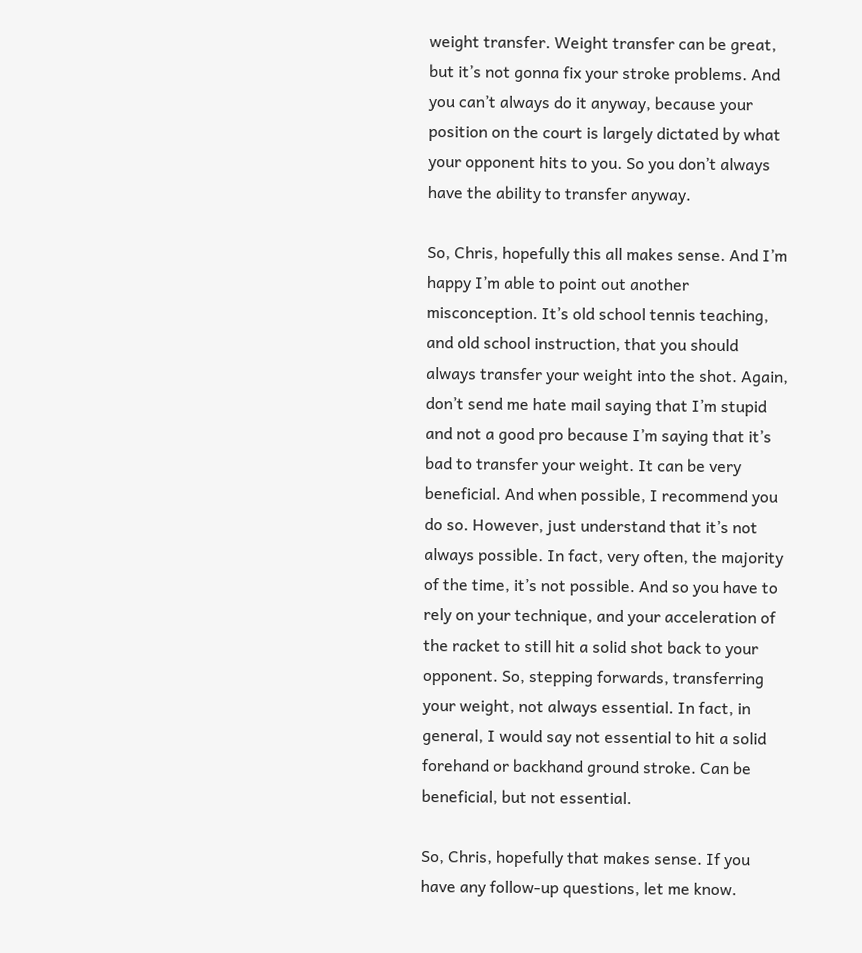weight transfer. Weight transfer can be great, but it’s not gonna fix your stroke problems. And you can’t always do it anyway, because your position on the court is largely dictated by what your opponent hits to you. So you don’t always have the ability to transfer anyway.

So, Chris, hopefully this all makes sense. And I’m happy I’m able to point out another misconception. It’s old school tennis teaching, and old school instruction, that you should always transfer your weight into the shot. Again, don’t send me hate mail saying that I’m stupid and not a good pro because I’m saying that it’s bad to transfer your weight. It can be very beneficial. And when possible, I recommend you do so. However, just understand that it’s not always possible. In fact, very often, the majority of the time, it’s not possible. And so you have to rely on your technique, and your acceleration of the racket to still hit a solid shot back to your opponent. So, stepping forwards, transferring your weight, not always essential. In fact, in general, I would say not essential to hit a solid forehand or backhand ground stroke. Can be beneficial, but not essential.

So, Chris, hopefully that makes sense. If you have any follow-up questions, let me know.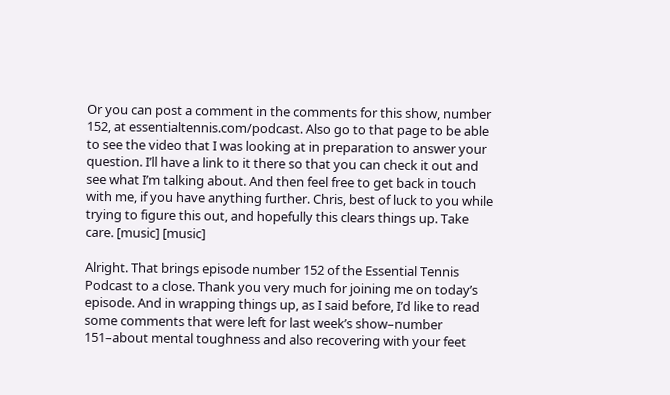Or you can post a comment in the comments for this show, number 152, at essentialtennis.com/podcast. Also go to that page to be able to see the video that I was looking at in preparation to answer your question. I’ll have a link to it there so that you can check it out and see what I’m talking about. And then feel free to get back in touch with me, if you have anything further. Chris, best of luck to you while trying to figure this out, and hopefully this clears things up. Take care. [music] [music]

Alright. That brings episode number 152 of the Essential Tennis Podcast to a close. Thank you very much for joining me on today’s episode. And in wrapping things up, as I said before, I’d like to read some comments that were left for last week’s show–number 151–about mental toughness and also recovering with your feet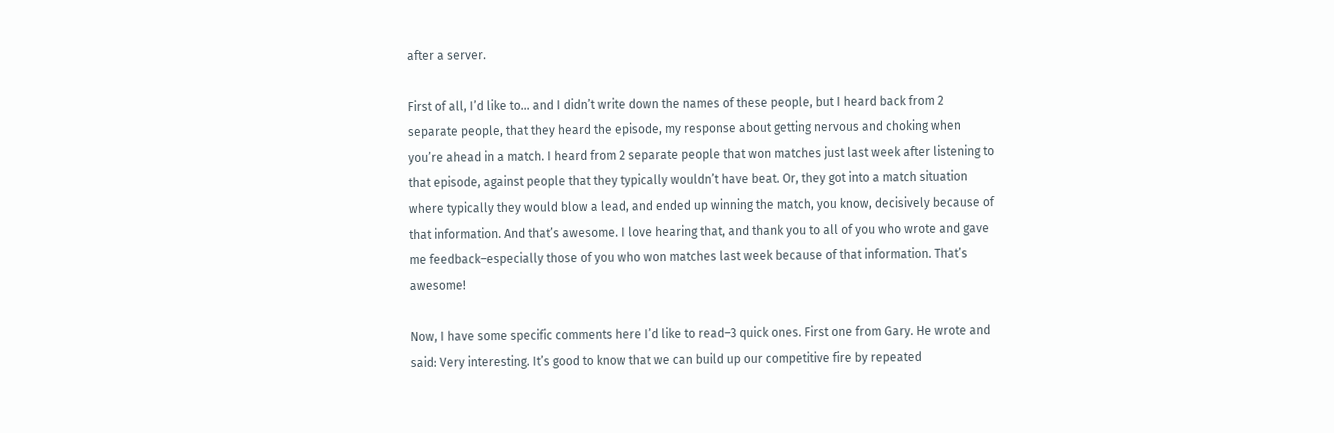after a server.

First of all, I’d like to… and I didn’t write down the names of these people, but I heard back from 2 separate people, that they heard the episode, my response about getting nervous and choking when you’re ahead in a match. I heard from 2 separate people that won matches just last week after listening to that episode, against people that they typically wouldn’t have beat. Or, they got into a match situation where typically they would blow a lead, and ended up winning the match, you know, decisively because of that information. And that’s awesome. I love hearing that, and thank you to all of you who wrote and gave me feedback–especially those of you who won matches last week because of that information. That’s awesome!

Now, I have some specific comments here I’d like to read–3 quick ones. First one from Gary. He wrote and said: Very interesting. It’s good to know that we can build up our competitive fire by repeated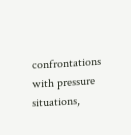confrontations with pressure situations,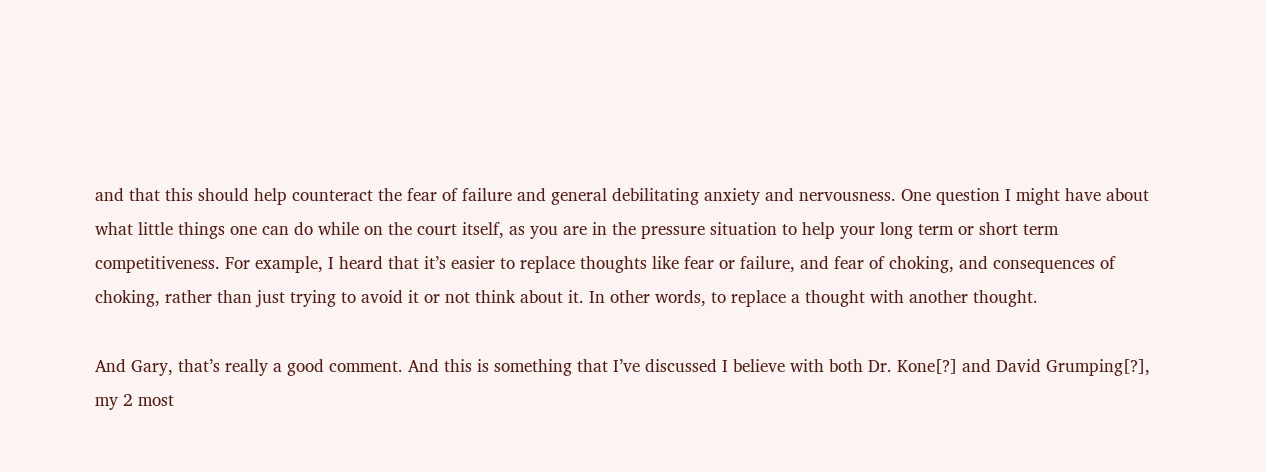and that this should help counteract the fear of failure and general debilitating anxiety and nervousness. One question I might have about what little things one can do while on the court itself, as you are in the pressure situation to help your long term or short term competitiveness. For example, I heard that it’s easier to replace thoughts like fear or failure, and fear of choking, and consequences of choking, rather than just trying to avoid it or not think about it. In other words, to replace a thought with another thought.

And Gary, that’s really a good comment. And this is something that I’ve discussed I believe with both Dr. Kone[?] and David Grumping[?], my 2 most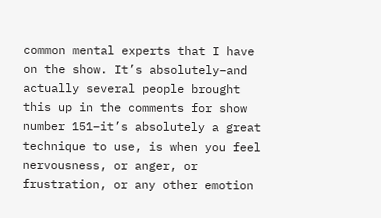common mental experts that I have on the show. It’s absolutely–and actually several people brought this up in the comments for show number 151–it’s absolutely a great technique to use, is when you feel nervousness, or anger, or frustration, or any other emotion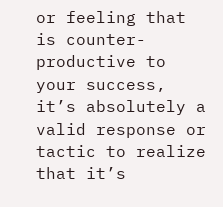or feeling that is counter-productive to your success, it’s absolutely a valid response or tactic to realize that it’s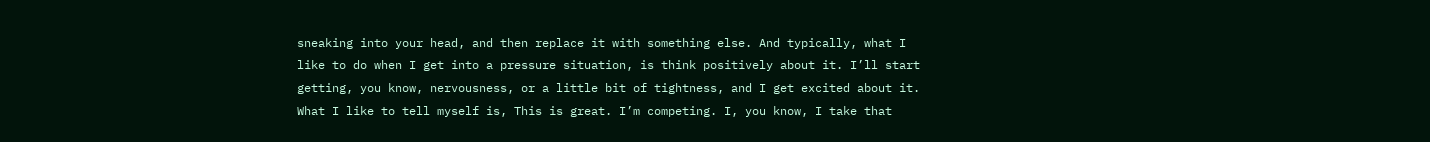sneaking into your head, and then replace it with something else. And typically, what I like to do when I get into a pressure situation, is think positively about it. I’ll start getting, you know, nervousness, or a little bit of tightness, and I get excited about it. What I like to tell myself is, This is great. I’m competing. I, you know, I take that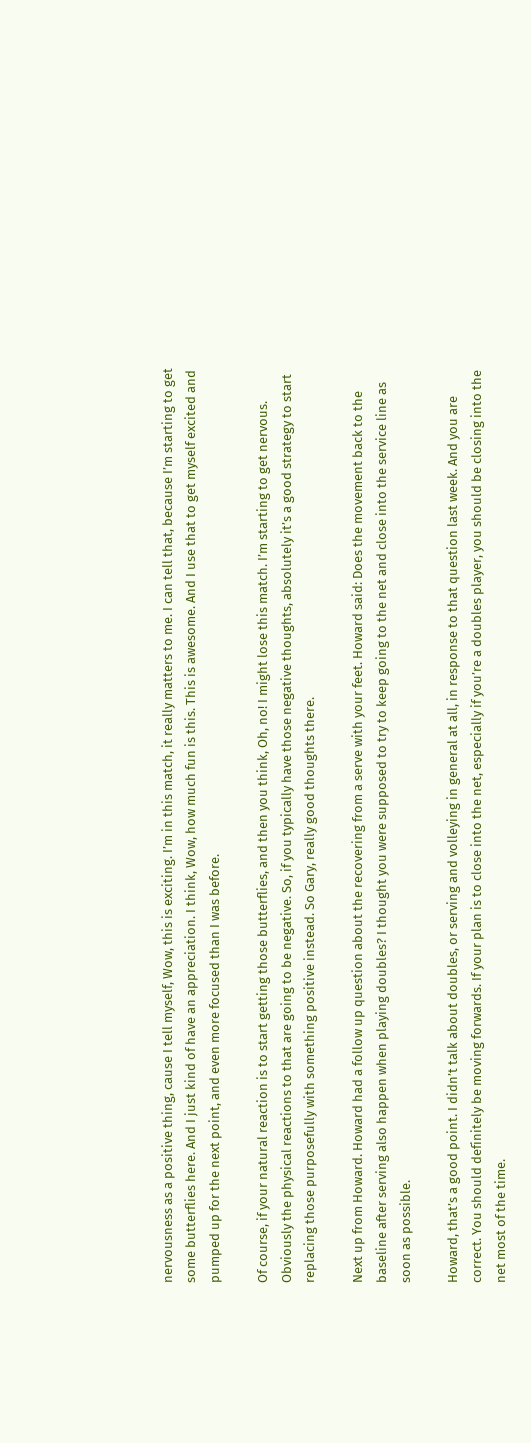nervousness as a positive thing, cause I tell myself, Wow, this is exciting. I’m in this match, it really matters to me. I can tell that, because I’m starting to get some butterflies here. And I just kind of have an appreciation. I think, Wow, how much fun is this. This is awesome. And I use that to get myself excited and pumped up for the next point, and even more focused than I was before.

Of course, if your natural reaction is to start getting those butterflies, and then you think, Oh, no! I might lose this match. I’m starting to get nervous. Obviously the physical reactions to that are going to be negative. So, if you typically have those negative thoughts, absolutely it’s a good strategy to start replacing those purposefully with something positive instead. So Gary, really good thoughts there.

Next up from Howard. Howard had a follow up question about the recovering from a serve with your feet. Howard said: Does the movement back to the baseline after serving also happen when playing doubles? I thought you were supposed to try to keep going to the net and close into the service line as soon as possible.

Howard, that’s a good point. I didn’t talk about doubles, or serving and volleying in general at all, in response to that question last week. And you are correct. You should definitely be moving forwards. If your plan is to close into the net, especially if you’re a doubles player, you should be closing into the net most of the time.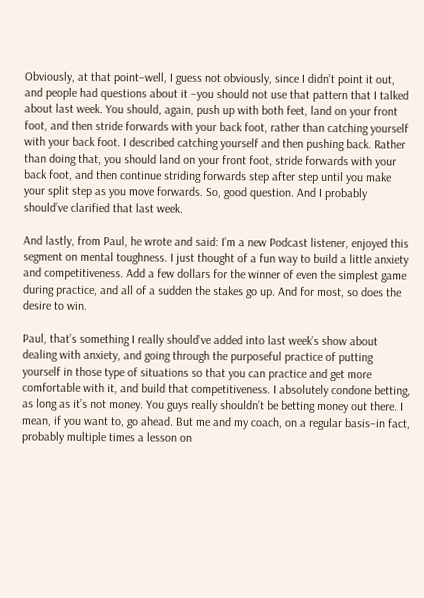Obviously, at that point–well, I guess not obviously, since I didn’t point it out, and people had questions about it –you should not use that pattern that I talked about last week. You should, again, push up with both feet, land on your front foot, and then stride forwards with your back foot, rather than catching yourself with your back foot. I described catching yourself and then pushing back. Rather than doing that, you should land on your front foot, stride forwards with your back foot, and then continue striding forwards step after step until you make your split step as you move forwards. So, good question. And I probably should’ve clarified that last week.

And lastly, from Paul, he wrote and said: I’m a new Podcast listener, enjoyed this segment on mental toughness. I just thought of a fun way to build a little anxiety and competitiveness. Add a few dollars for the winner of even the simplest game during practice, and all of a sudden the stakes go up. And for most, so does the desire to win.

Paul, that’s something I really should’ve added into last week’s show about dealing with anxiety, and going through the purposeful practice of putting yourself in those type of situations so that you can practice and get more comfortable with it, and build that competitiveness. I absolutely condone betting, as long as it’s not money. You guys really shouldn’t be betting money out there. I mean, if you want to, go ahead. But me and my coach, on a regular basis–in fact, probably multiple times a lesson on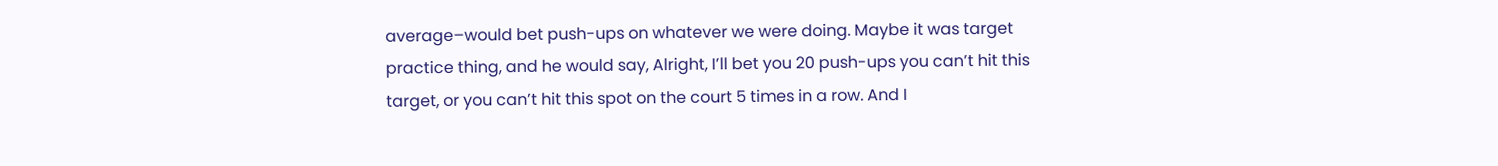average–would bet push-ups on whatever we were doing. Maybe it was target practice thing, and he would say, Alright, I’ll bet you 20 push-ups you can’t hit this target, or you can’t hit this spot on the court 5 times in a row. And I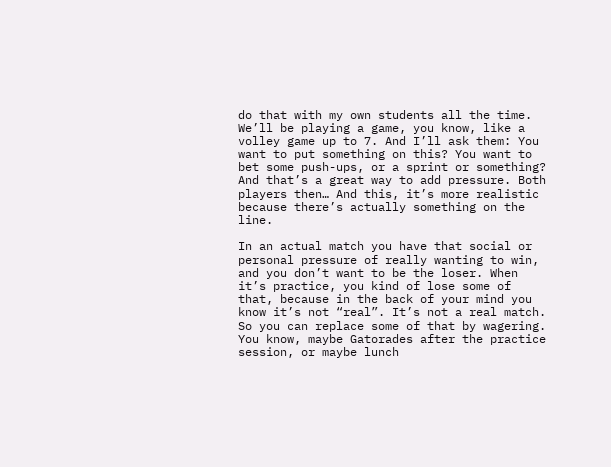do that with my own students all the time. We’ll be playing a game, you know, like a volley game up to 7. And I’ll ask them: You want to put something on this? You want to bet some push-ups, or a sprint or something? And that’s a great way to add pressure. Both players then… And this, it’s more realistic because there’s actually something on the line.

In an actual match you have that social or personal pressure of really wanting to win, and you don’t want to be the loser. When it’s practice, you kind of lose some of that, because in the back of your mind you know it’s not “real”. It’s not a real match. So you can replace some of that by wagering. You know, maybe Gatorades after the practice session, or maybe lunch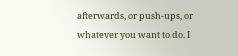afterwards, or push-ups, or whatever you want to do. I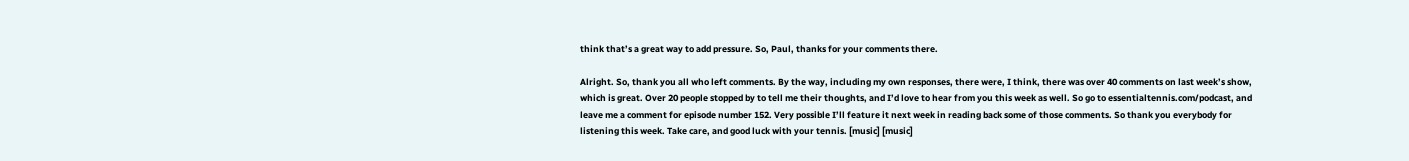think that’s a great way to add pressure. So, Paul, thanks for your comments there.

Alright. So, thank you all who left comments. By the way, including my own responses, there were, I think, there was over 40 comments on last week’s show, which is great. Over 20 people stopped by to tell me their thoughts, and I’d love to hear from you this week as well. So go to essentialtennis.com/podcast, and leave me a comment for episode number 152. Very possible I’ll feature it next week in reading back some of those comments. So thank you everybody for listening this week. Take care, and good luck with your tennis. [music] [music]